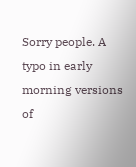Sorry people. A typo in early morning versions of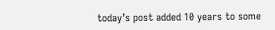today’s post added 10 years to some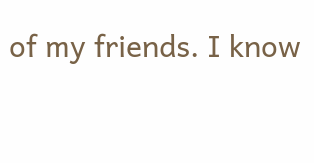of my friends. I know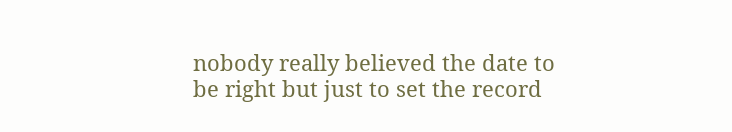nobody really believed the date to be right but just to set the record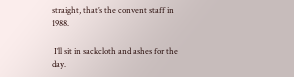straight, that’s the convent staff in 1988.

 I’ll sit in sackcloth and ashes for the day.